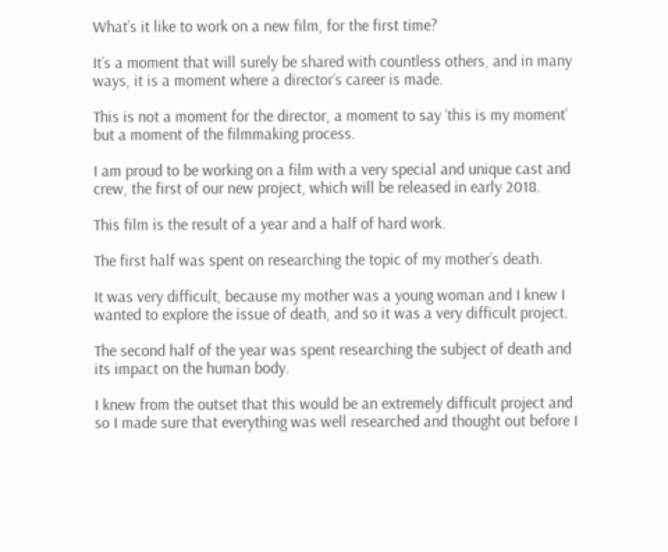What’s it like to work on a new film, for the first time?

It’s a moment that will surely be shared with countless others, and in many ways, it is a moment where a director’s career is made.

This is not a moment for the director, a moment to say ‘this is my moment’ but a moment of the filmmaking process.

I am proud to be working on a film with a very special and unique cast and crew, the first of our new project, which will be released in early 2018.

This film is the result of a year and a half of hard work.

The first half was spent on researching the topic of my mother’s death.

It was very difficult, because my mother was a young woman and I knew I wanted to explore the issue of death, and so it was a very difficult project.

The second half of the year was spent researching the subject of death and its impact on the human body.

I knew from the outset that this would be an extremely difficult project and so I made sure that everything was well researched and thought out before I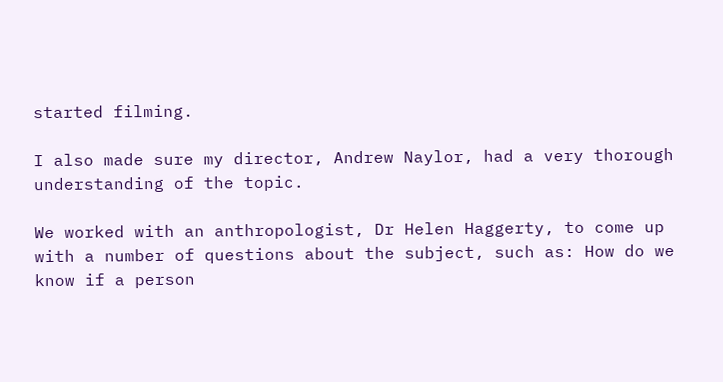started filming.

I also made sure my director, Andrew Naylor, had a very thorough understanding of the topic.

We worked with an anthropologist, Dr Helen Haggerty, to come up with a number of questions about the subject, such as: How do we know if a person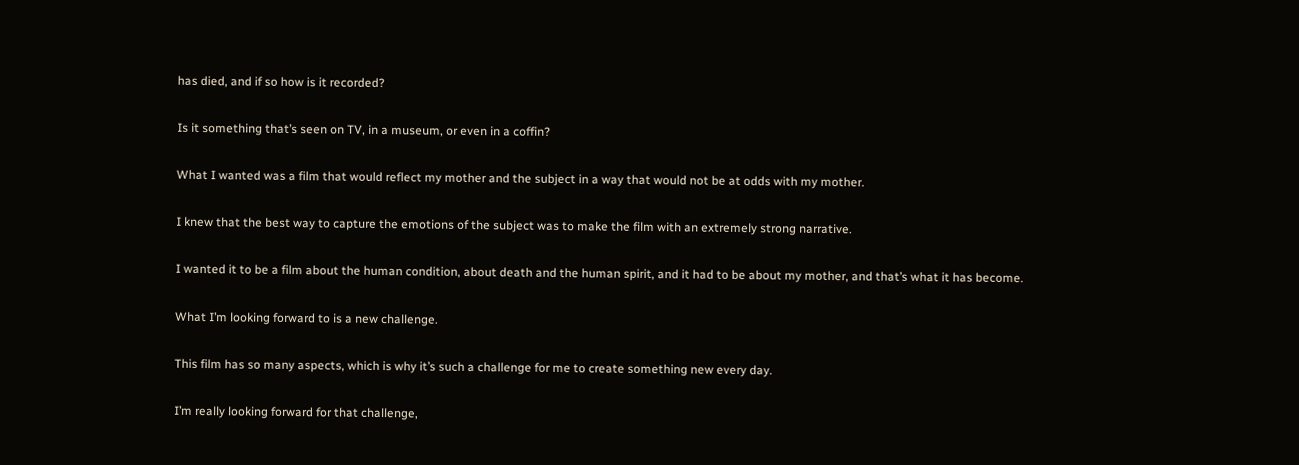has died, and if so how is it recorded?

Is it something that’s seen on TV, in a museum, or even in a coffin?

What I wanted was a film that would reflect my mother and the subject in a way that would not be at odds with my mother.

I knew that the best way to capture the emotions of the subject was to make the film with an extremely strong narrative.

I wanted it to be a film about the human condition, about death and the human spirit, and it had to be about my mother, and that’s what it has become.

What I’m looking forward to is a new challenge.

This film has so many aspects, which is why it’s such a challenge for me to create something new every day.

I’m really looking forward for that challenge,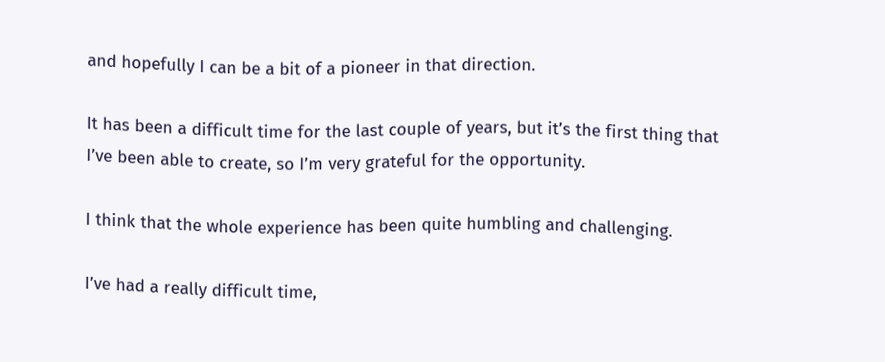and hopefully I can be a bit of a pioneer in that direction.

It has been a difficult time for the last couple of years, but it’s the first thing that I’ve been able to create, so I’m very grateful for the opportunity.

I think that the whole experience has been quite humbling and challenging.

I’ve had a really difficult time,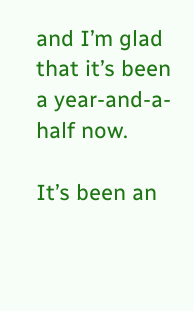and I’m glad that it’s been a year-and-a-half now.

It’s been an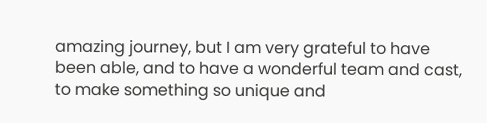amazing journey, but I am very grateful to have been able, and to have a wonderful team and cast, to make something so unique and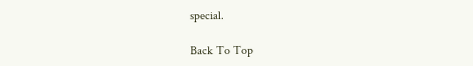special.

Back To Top